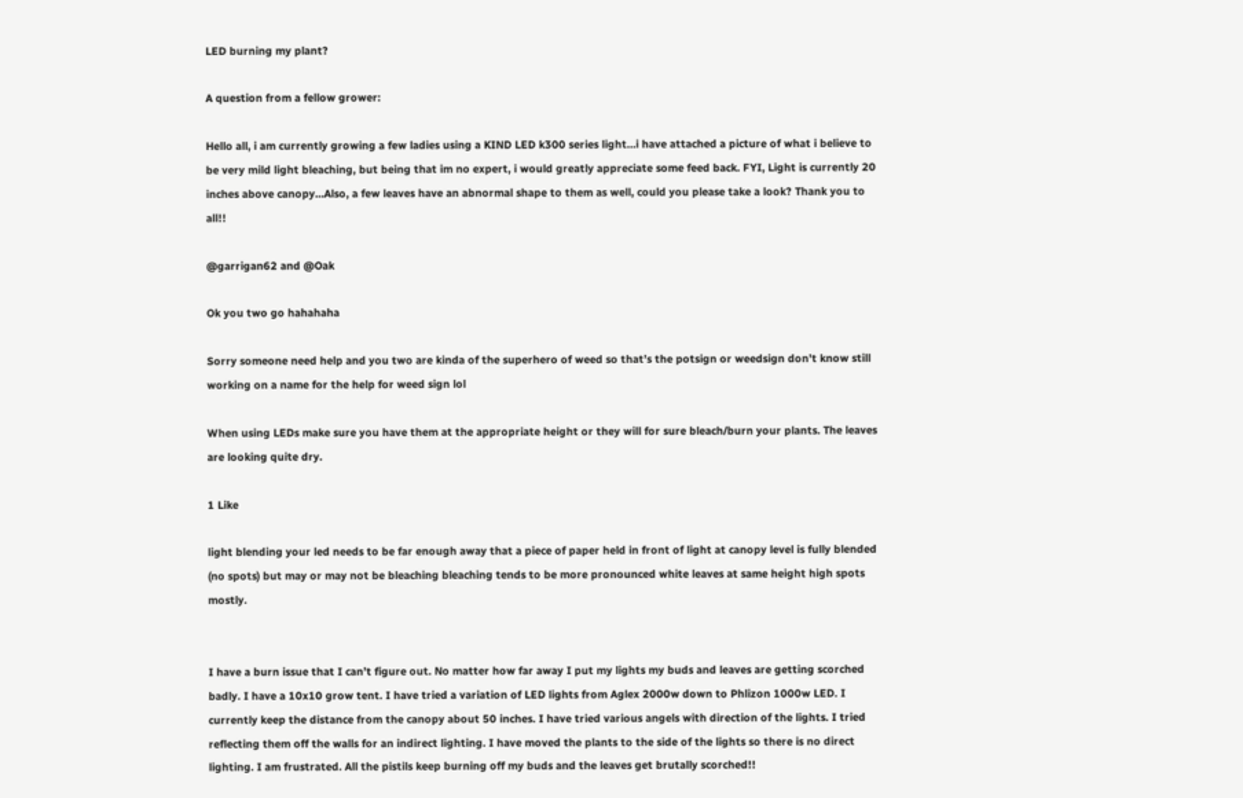LED burning my plant?

A question from a fellow grower:

Hello all, i am currently growing a few ladies using a KIND LED k300 series light…i have attached a picture of what i believe to be very mild light bleaching, but being that im no expert, i would greatly appreciate some feed back. FYI, Light is currently 20 inches above canopy…Also, a few leaves have an abnormal shape to them as well, could you please take a look? Thank you to all!!

@garrigan62 and @Oak

Ok you two go hahahaha

Sorry someone need help and you two are kinda of the superhero of weed so that’s the potsign or weedsign don’t know still working on a name for the help for weed sign lol

When using LEDs make sure you have them at the appropriate height or they will for sure bleach/burn your plants. The leaves are looking quite dry.

1 Like

light blending your led needs to be far enough away that a piece of paper held in front of light at canopy level is fully blended (no spots) but may or may not be bleaching bleaching tends to be more pronounced white leaves at same height high spots mostly.


I have a burn issue that I can’t figure out. No matter how far away I put my lights my buds and leaves are getting scorched badly. I have a 10x10 grow tent. I have tried a variation of LED lights from Aglex 2000w down to Phlizon 1000w LED. I currently keep the distance from the canopy about 50 inches. I have tried various angels with direction of the lights. I tried reflecting them off the walls for an indirect lighting. I have moved the plants to the side of the lights so there is no direct lighting. I am frustrated. All the pistils keep burning off my buds and the leaves get brutally scorched!!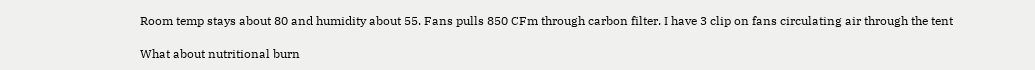Room temp stays about 80 and humidity about 55. Fans pulls 850 CFm through carbon filter. I have 3 clip on fans circulating air through the tent

What about nutritional burn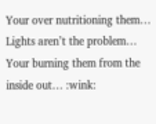Your over nutritioning them…
Lights aren’t the problem…
Your burning them from the inside out… :wink: